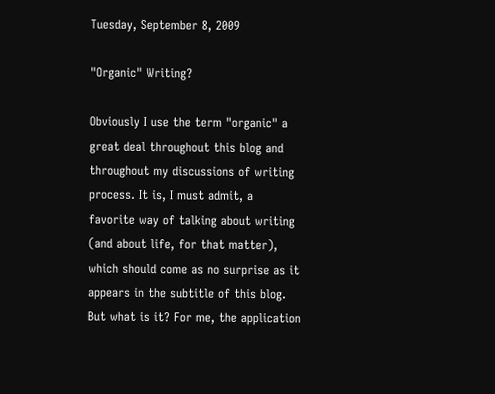Tuesday, September 8, 2009

"Organic" Writing?

Obviously I use the term "organic" a great deal throughout this blog and throughout my discussions of writing process. It is, I must admit, a favorite way of talking about writing (and about life, for that matter), which should come as no surprise as it appears in the subtitle of this blog. But what is it? For me, the application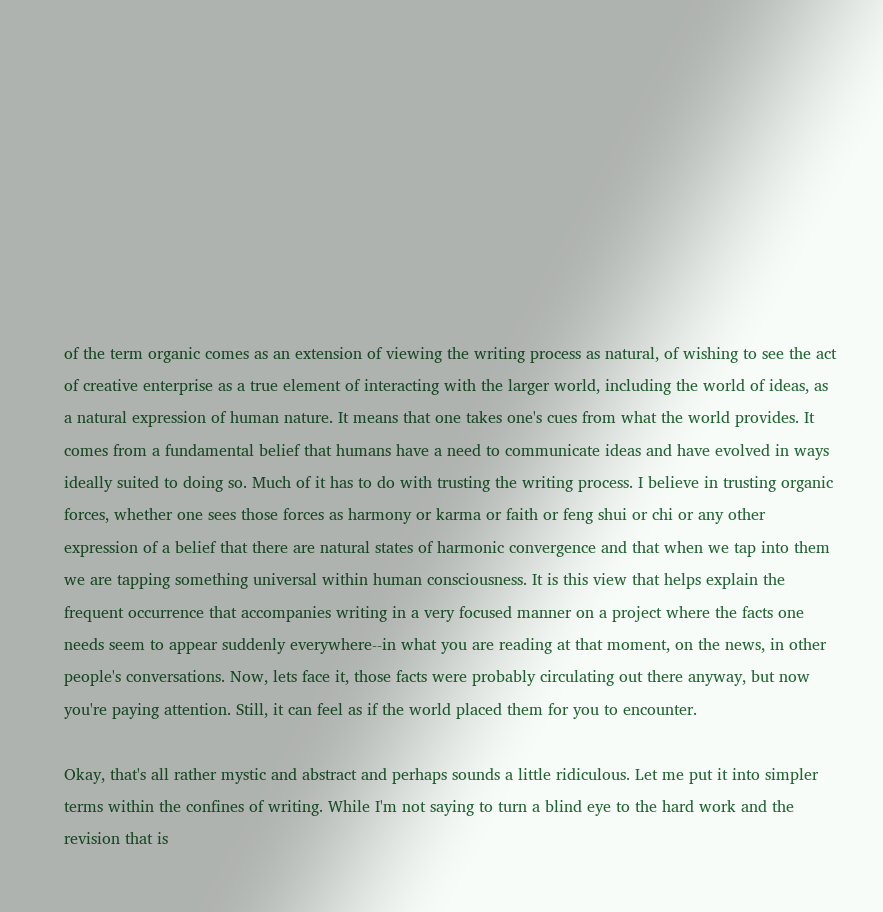of the term organic comes as an extension of viewing the writing process as natural, of wishing to see the act of creative enterprise as a true element of interacting with the larger world, including the world of ideas, as a natural expression of human nature. It means that one takes one's cues from what the world provides. It comes from a fundamental belief that humans have a need to communicate ideas and have evolved in ways ideally suited to doing so. Much of it has to do with trusting the writing process. I believe in trusting organic forces, whether one sees those forces as harmony or karma or faith or feng shui or chi or any other expression of a belief that there are natural states of harmonic convergence and that when we tap into them we are tapping something universal within human consciousness. It is this view that helps explain the frequent occurrence that accompanies writing in a very focused manner on a project where the facts one needs seem to appear suddenly everywhere--in what you are reading at that moment, on the news, in other people's conversations. Now, lets face it, those facts were probably circulating out there anyway, but now you're paying attention. Still, it can feel as if the world placed them for you to encounter.

Okay, that's all rather mystic and abstract and perhaps sounds a little ridiculous. Let me put it into simpler terms within the confines of writing. While I'm not saying to turn a blind eye to the hard work and the revision that is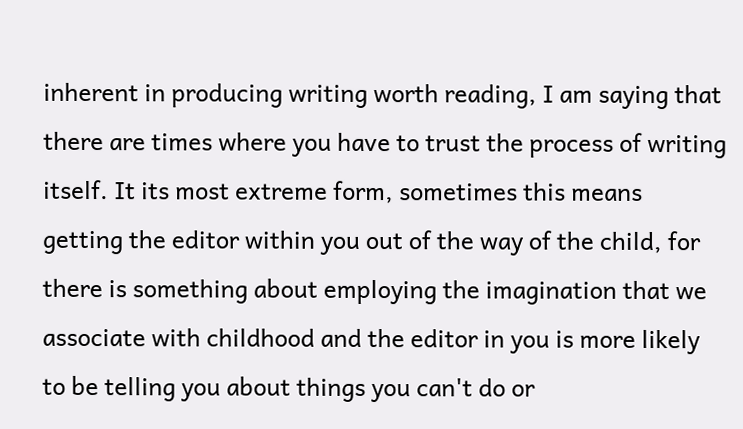inherent in producing writing worth reading, I am saying that there are times where you have to trust the process of writing itself. It its most extreme form, sometimes this means getting the editor within you out of the way of the child, for there is something about employing the imagination that we associate with childhood and the editor in you is more likely to be telling you about things you can't do or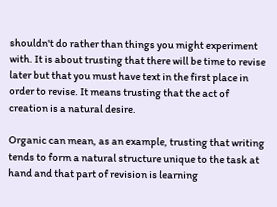shouldn't do rather than things you might experiment with. It is about trusting that there will be time to revise later but that you must have text in the first place in order to revise. It means trusting that the act of creation is a natural desire.

Organic can mean, as an example, trusting that writing tends to form a natural structure unique to the task at hand and that part of revision is learning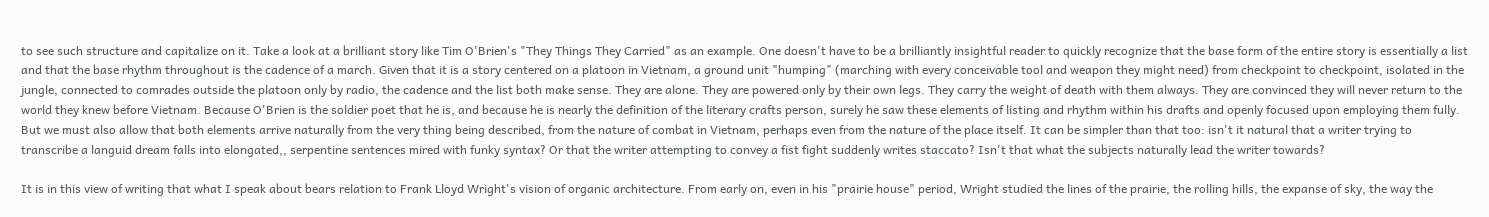to see such structure and capitalize on it. Take a look at a brilliant story like Tim O'Brien's "They Things They Carried" as an example. One doesn't have to be a brilliantly insightful reader to quickly recognize that the base form of the entire story is essentially a list and that the base rhythm throughout is the cadence of a march. Given that it is a story centered on a platoon in Vietnam, a ground unit "humping" (marching with every conceivable tool and weapon they might need) from checkpoint to checkpoint, isolated in the jungle, connected to comrades outside the platoon only by radio, the cadence and the list both make sense. They are alone. They are powered only by their own legs. They carry the weight of death with them always. They are convinced they will never return to the world they knew before Vietnam. Because O'Brien is the soldier poet that he is, and because he is nearly the definition of the literary crafts person, surely he saw these elements of listing and rhythm within his drafts and openly focused upon employing them fully. But we must also allow that both elements arrive naturally from the very thing being described, from the nature of combat in Vietnam, perhaps even from the nature of the place itself. It can be simpler than that too: isn't it natural that a writer trying to transcribe a languid dream falls into elongated,, serpentine sentences mired with funky syntax? Or that the writer attempting to convey a fist fight suddenly writes staccato? Isn't that what the subjects naturally lead the writer towards?

It is in this view of writing that what I speak about bears relation to Frank Lloyd Wright's vision of organic architecture. From early on, even in his "prairie house" period, Wright studied the lines of the prairie, the rolling hills, the expanse of sky, the way the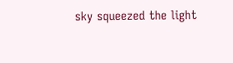sky squeezed the light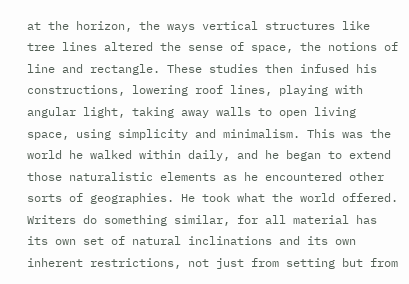at the horizon, the ways vertical structures like tree lines altered the sense of space, the notions of line and rectangle. These studies then infused his constructions, lowering roof lines, playing with angular light, taking away walls to open living space, using simplicity and minimalism. This was the world he walked within daily, and he began to extend those naturalistic elements as he encountered other sorts of geographies. He took what the world offered. Writers do something similar, for all material has its own set of natural inclinations and its own inherent restrictions, not just from setting but from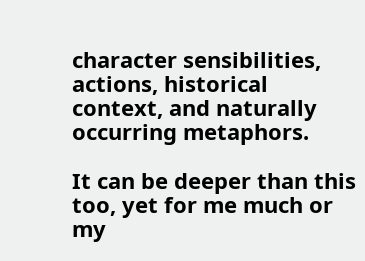character sensibilities, actions, historical context, and naturally occurring metaphors.

It can be deeper than this too, yet for me much or my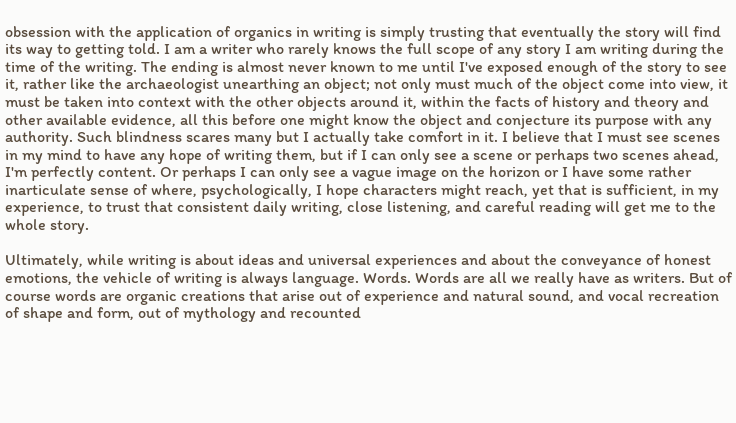obsession with the application of organics in writing is simply trusting that eventually the story will find its way to getting told. I am a writer who rarely knows the full scope of any story I am writing during the time of the writing. The ending is almost never known to me until I've exposed enough of the story to see it, rather like the archaeologist unearthing an object; not only must much of the object come into view, it must be taken into context with the other objects around it, within the facts of history and theory and other available evidence, all this before one might know the object and conjecture its purpose with any authority. Such blindness scares many but I actually take comfort in it. I believe that I must see scenes in my mind to have any hope of writing them, but if I can only see a scene or perhaps two scenes ahead, I'm perfectly content. Or perhaps I can only see a vague image on the horizon or I have some rather inarticulate sense of where, psychologically, I hope characters might reach, yet that is sufficient, in my experience, to trust that consistent daily writing, close listening, and careful reading will get me to the whole story.

Ultimately, while writing is about ideas and universal experiences and about the conveyance of honest emotions, the vehicle of writing is always language. Words. Words are all we really have as writers. But of course words are organic creations that arise out of experience and natural sound, and vocal recreation of shape and form, out of mythology and recounted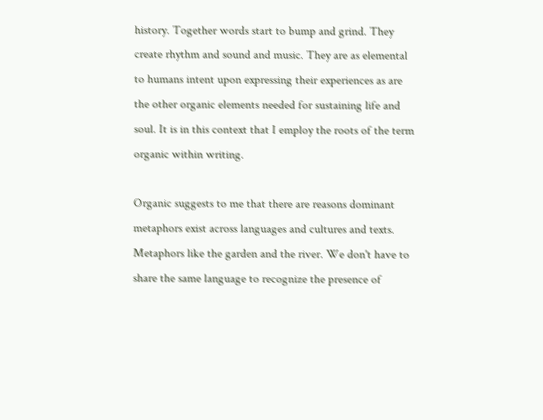history. Together words start to bump and grind. They create rhythm and sound and music. They are as elemental to humans intent upon expressing their experiences as are the other organic elements needed for sustaining life and soul. It is in this context that I employ the roots of the term organic within writing.

Organic suggests to me that there are reasons dominant metaphors exist across languages and cultures and texts. Metaphors like the garden and the river. We don't have to share the same language to recognize the presence of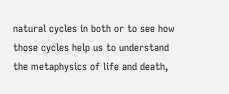natural cycles in both or to see how those cycles help us to understand the metaphysics of life and death,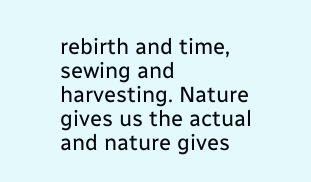rebirth and time, sewing and harvesting. Nature gives us the actual and nature gives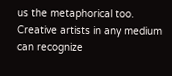us the metaphorical too. Creative artists in any medium can recognize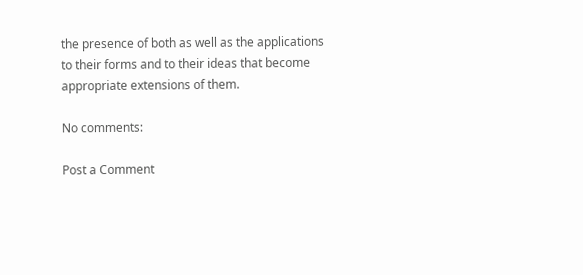the presence of both as well as the applications to their forms and to their ideas that become appropriate extensions of them.

No comments:

Post a Comment